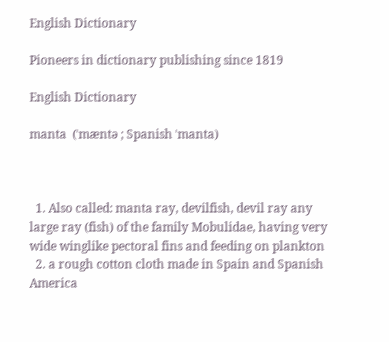English Dictionary

Pioneers in dictionary publishing since 1819

English Dictionary

manta  (ˈmæntə ; Spanish ˈmanta)



  1. Also called: manta ray, devilfish, devil ray any large ray (fish) of the family Mobulidae, having very wide winglike pectoral fins and feeding on plankton
  2. a rough cotton cloth made in Spain and Spanish America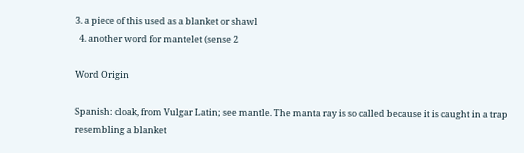3. a piece of this used as a blanket or shawl
  4. another word for mantelet (sense 2

Word Origin

Spanish: cloak, from Vulgar Latin; see mantle. The manta ray is so called because it is caught in a trap resembling a blanket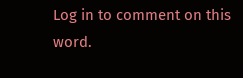Log in to comment on this word.